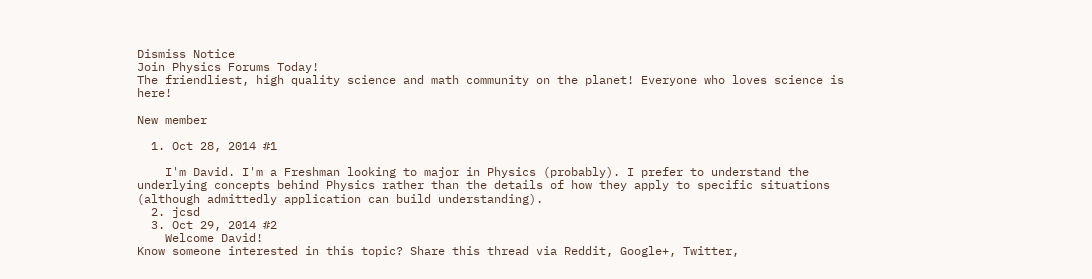Dismiss Notice
Join Physics Forums Today!
The friendliest, high quality science and math community on the planet! Everyone who loves science is here!

New member

  1. Oct 28, 2014 #1

    I'm David. I'm a Freshman looking to major in Physics (probably). I prefer to understand the underlying concepts behind Physics rather than the details of how they apply to specific situations (although admittedly application can build understanding).
  2. jcsd
  3. Oct 29, 2014 #2
    Welcome David!
Know someone interested in this topic? Share this thread via Reddit, Google+, Twitter,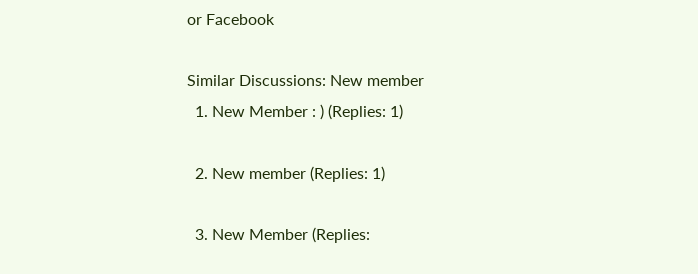or Facebook

Similar Discussions: New member
  1. New Member : ) (Replies: 1)

  2. New member (Replies: 1)

  3. New Member (Replies: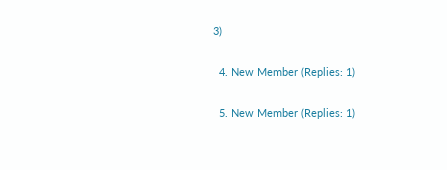3)

  4. New Member (Replies: 1)

  5. New Member (Replies: 1)